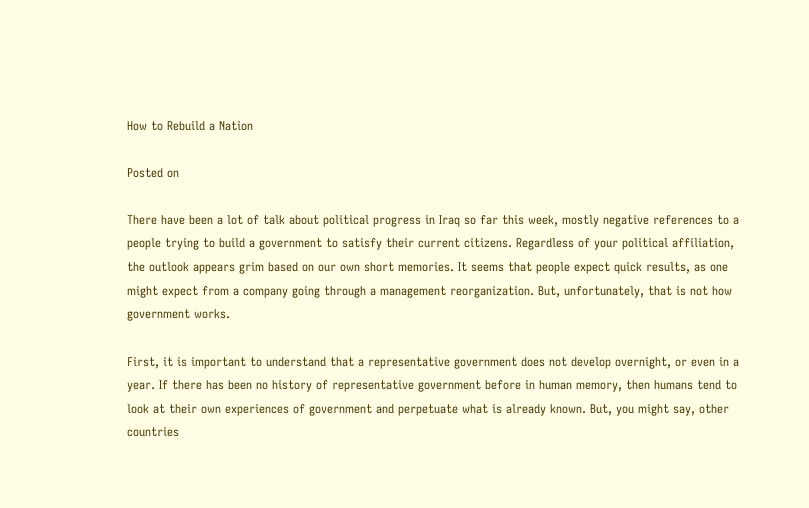How to Rebuild a Nation

Posted on

There have been a lot of talk about political progress in Iraq so far this week, mostly negative references to a people trying to build a government to satisfy their current citizens. Regardless of your political affiliation, the outlook appears grim based on our own short memories. It seems that people expect quick results, as one might expect from a company going through a management reorganization. But, unfortunately, that is not how government works.

First, it is important to understand that a representative government does not develop overnight, or even in a year. If there has been no history of representative government before in human memory, then humans tend to look at their own experiences of government and perpetuate what is already known. But, you might say, other countries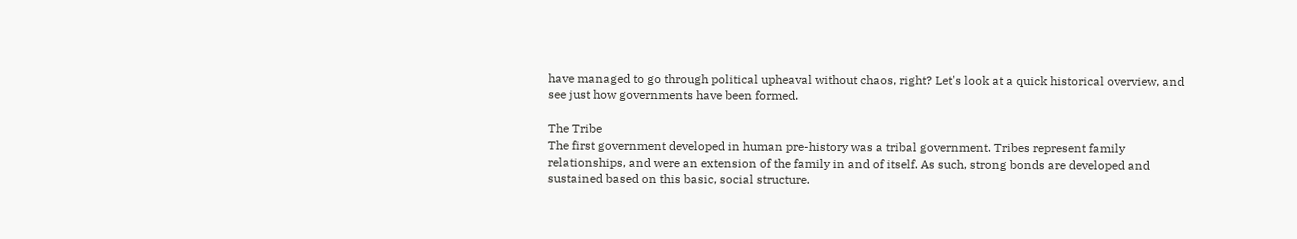have managed to go through political upheaval without chaos, right? Let's look at a quick historical overview, and see just how governments have been formed.

The Tribe
The first government developed in human pre-history was a tribal government. Tribes represent family relationships, and were an extension of the family in and of itself. As such, strong bonds are developed and sustained based on this basic, social structure.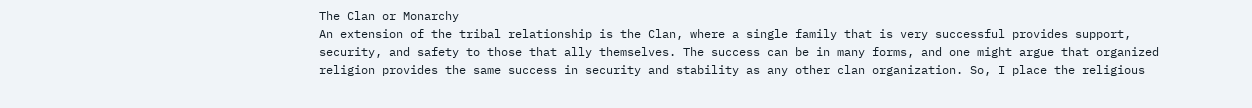The Clan or Monarchy
An extension of the tribal relationship is the Clan, where a single family that is very successful provides support, security, and safety to those that ally themselves. The success can be in many forms, and one might argue that organized religion provides the same success in security and stability as any other clan organization. So, I place the religious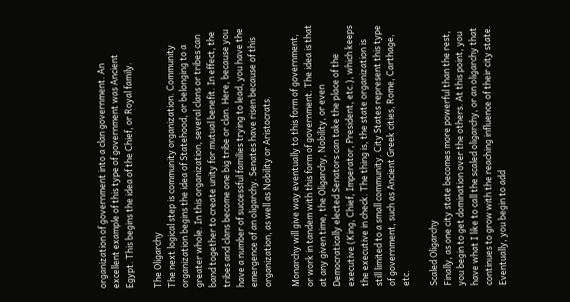organization of government into a clan government. An excellent example of this type of government was Ancient Egypt. This begins the idea of the Chief, or Royal family.

The Oligarchy
The next logical step is community organization. Community organization begins the idea of Statehood, or belonging to a greater whole. In this organization, several clans or tribes can band together to create unity for mutual benefit. In effect, the tribes and clans become one big tribe or clan. Here, because you have a number of successful families trying to lead, you have the emergence of an oligarchy. Senates have risen because of this organization, as well as Nobility or Aristocrats.

Monarchy will give way eventually to this form of government, or work in tandem with this form of government. The idea is that at any given time, the Oligarchy, Nobility, or even Democratically elected Senators can take the place of the executive (King, Chief, Imperator, President, etc.), which keeps the executive in check. The thing is, the state organization is still limited to a small community. City States represent this type of government, such as Ancient Greek cities, Rome, Carthage, etc.

Scaled Oligarchy
Finally, as one city state becomes more powerful than the rest, you begin to get domination over the others. At this point, you have what I like to call the scaled oligarchy, or an oligarchy that continues to grow with the reaching influence of their city state. Eventually, you begin to add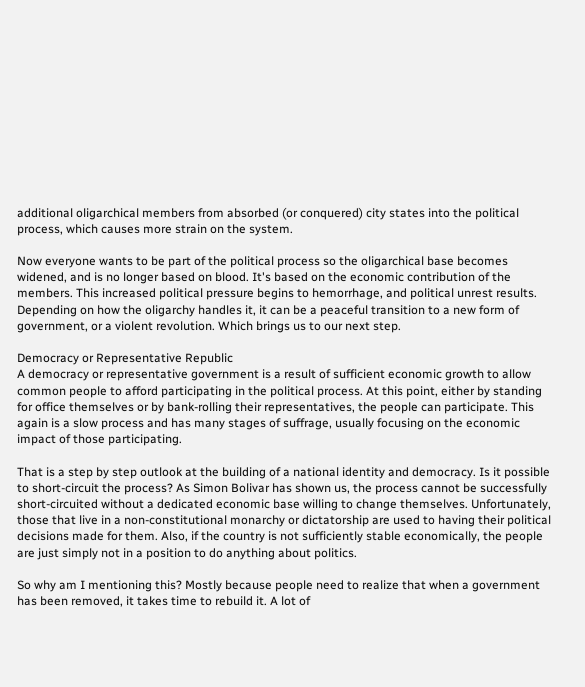additional oligarchical members from absorbed (or conquered) city states into the political process, which causes more strain on the system.

Now everyone wants to be part of the political process so the oligarchical base becomes widened, and is no longer based on blood. It's based on the economic contribution of the members. This increased political pressure begins to hemorrhage, and political unrest results. Depending on how the oligarchy handles it, it can be a peaceful transition to a new form of government, or a violent revolution. Which brings us to our next step.

Democracy or Representative Republic
A democracy or representative government is a result of sufficient economic growth to allow common people to afford participating in the political process. At this point, either by standing for office themselves or by bank-rolling their representatives, the people can participate. This again is a slow process and has many stages of suffrage, usually focusing on the economic impact of those participating.

That is a step by step outlook at the building of a national identity and democracy. Is it possible to short-circuit the process? As Simon Bolivar has shown us, the process cannot be successfully short-circuited without a dedicated economic base willing to change themselves. Unfortunately, those that live in a non-constitutional monarchy or dictatorship are used to having their political decisions made for them. Also, if the country is not sufficiently stable economically, the people are just simply not in a position to do anything about politics.

So why am I mentioning this? Mostly because people need to realize that when a government has been removed, it takes time to rebuild it. A lot of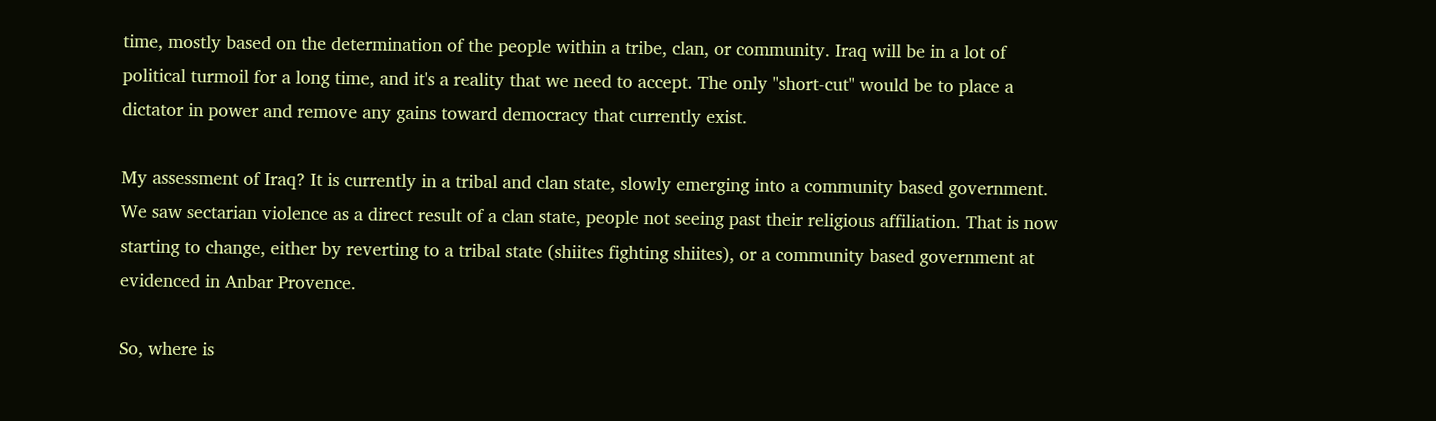time, mostly based on the determination of the people within a tribe, clan, or community. Iraq will be in a lot of political turmoil for a long time, and it's a reality that we need to accept. The only "short-cut" would be to place a dictator in power and remove any gains toward democracy that currently exist.

My assessment of Iraq? It is currently in a tribal and clan state, slowly emerging into a community based government. We saw sectarian violence as a direct result of a clan state, people not seeing past their religious affiliation. That is now starting to change, either by reverting to a tribal state (shiites fighting shiites), or a community based government at evidenced in Anbar Provence.

So, where is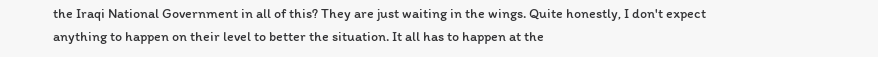the Iraqi National Government in all of this? They are just waiting in the wings. Quite honestly, I don't expect anything to happen on their level to better the situation. It all has to happen at the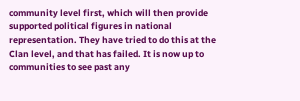community level first, which will then provide supported political figures in national representation. They have tried to do this at the Clan level, and that has failed. It is now up to communities to see past any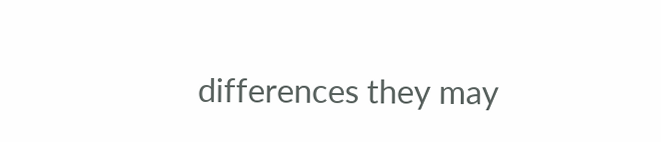differences they may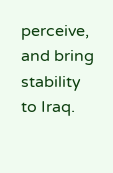perceive, and bring stability to Iraq.